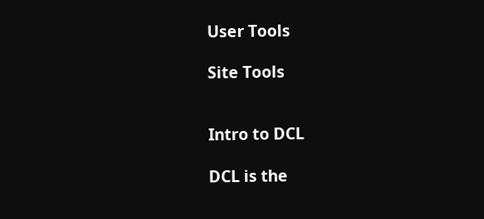User Tools

Site Tools


Intro to DCL

DCL is the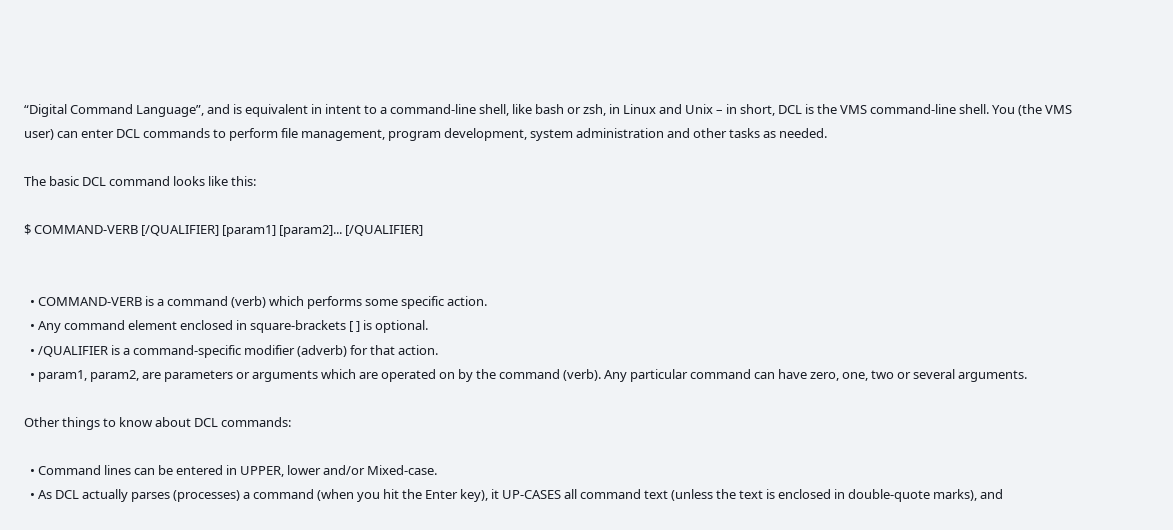“Digital Command Language”, and is equivalent in intent to a command-line shell, like bash or zsh, in Linux and Unix – in short, DCL is the VMS command-line shell. You (the VMS user) can enter DCL commands to perform file management, program development, system administration and other tasks as needed.

The basic DCL command looks like this:

$ COMMAND-VERB [/QUALIFIER] [param1] [param2]... [/QUALIFIER]


  • COMMAND-VERB is a command (verb) which performs some specific action.
  • Any command element enclosed in square-brackets [ ] is optional.
  • /QUALIFIER is a command-specific modifier (adverb) for that action.
  • param1, param2, are parameters or arguments which are operated on by the command (verb). Any particular command can have zero, one, two or several arguments.

Other things to know about DCL commands:

  • Command lines can be entered in UPPER, lower and/or Mixed-case.
  • As DCL actually parses (processes) a command (when you hit the Enter key), it UP-CASES all command text (unless the text is enclosed in double-quote marks), and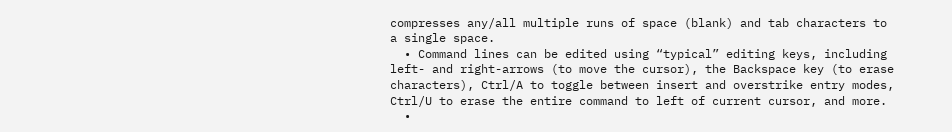compresses any/all multiple runs of space (blank) and tab characters to a single space.
  • Command lines can be edited using “typical” editing keys, including left- and right-arrows (to move the cursor), the Backspace key (to erase characters), Ctrl/A to toggle between insert and overstrike entry modes, Ctrl/U to erase the entire command to left of current cursor, and more.
  •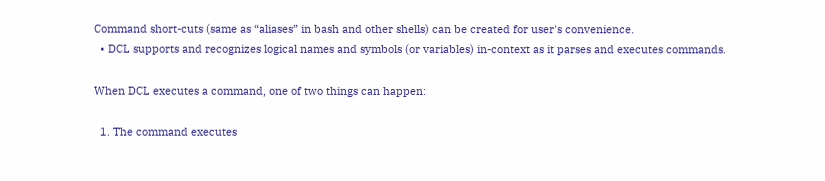Command short-cuts (same as “aliases” in bash and other shells) can be created for user's convenience.
  • DCL supports and recognizes logical names and symbols (or variables) in-context as it parses and executes commands.

When DCL executes a command, one of two things can happen:

  1. The command executes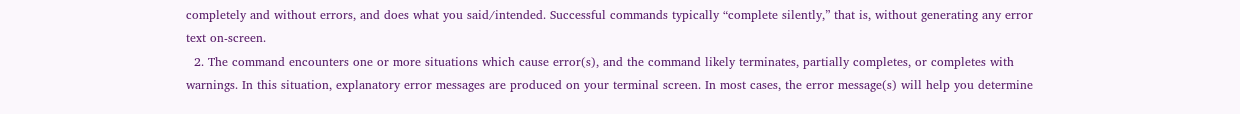completely and without errors, and does what you said/intended. Successful commands typically “complete silently,” that is, without generating any error text on-screen.
  2. The command encounters one or more situations which cause error(s), and the command likely terminates, partially completes, or completes with warnings. In this situation, explanatory error messages are produced on your terminal screen. In most cases, the error message(s) will help you determine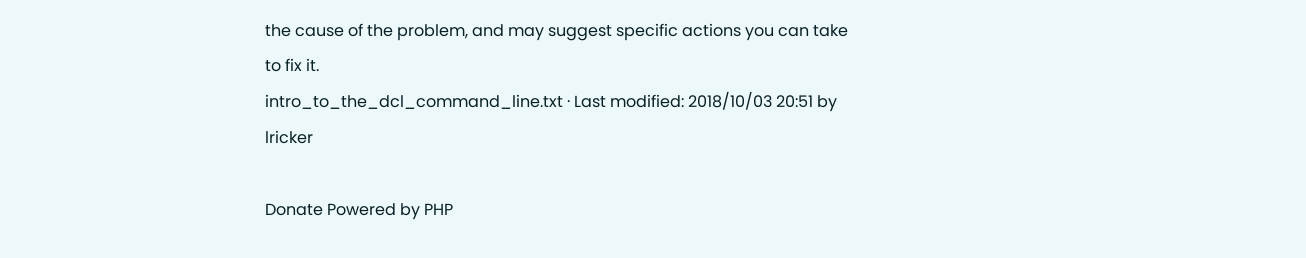the cause of the problem, and may suggest specific actions you can take to fix it.
intro_to_the_dcl_command_line.txt · Last modified: 2018/10/03 20:51 by lricker

Donate Powered by PHP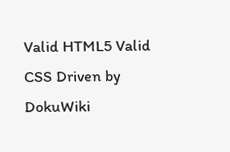Valid HTML5 Valid CSS Driven by DokuWiki